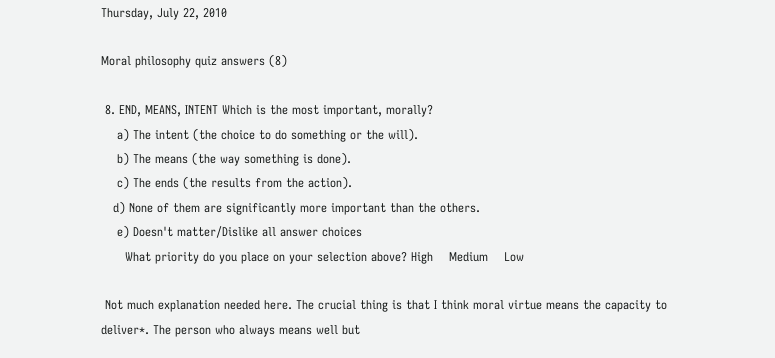Thursday, July 22, 2010

Moral philosophy quiz answers (8)

 8. END, MEANS, INTENT Which is the most important, morally?
    a) The intent (the choice to do something or the will).
    b) The means (the way something is done).
    c) The ends (the results from the action).
   d) None of them are significantly more important than the others.
    e) Doesn't matter/Dislike all answer choices
      What priority do you place on your selection above? High    Medium    Low

 Not much explanation needed here. The crucial thing is that I think moral virtue means the capacity to deliver*. The person who always means well but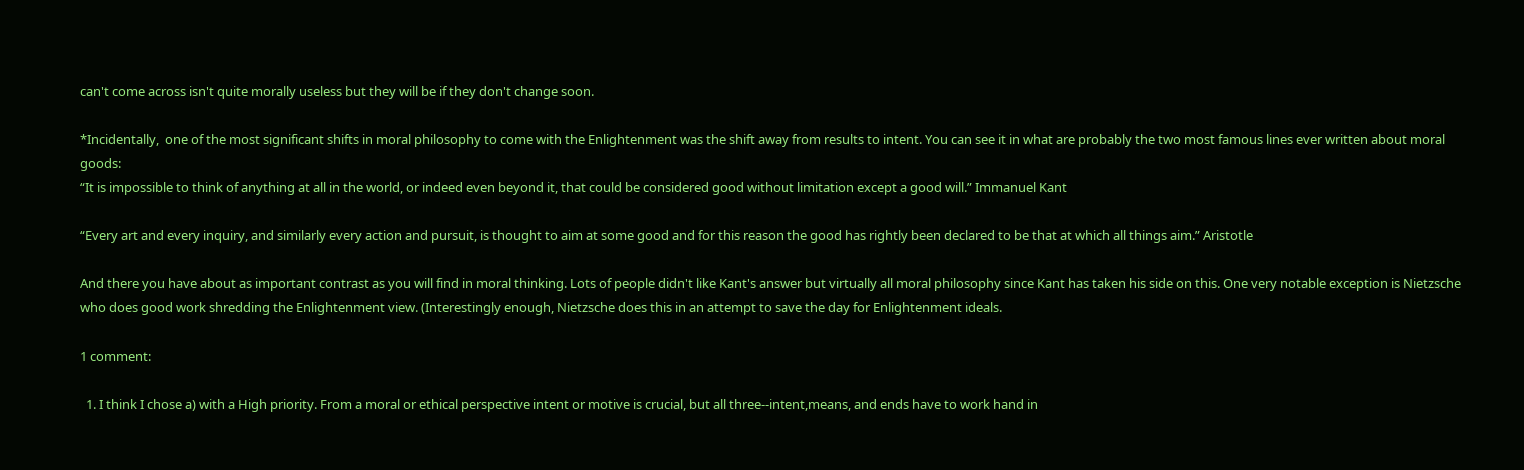can't come across isn't quite morally useless but they will be if they don't change soon.

*Incidentally,  one of the most significant shifts in moral philosophy to come with the Enlightenment was the shift away from results to intent. You can see it in what are probably the two most famous lines ever written about moral goods:
“It is impossible to think of anything at all in the world, or indeed even beyond it, that could be considered good without limitation except a good will.” Immanuel Kant

“Every art and every inquiry, and similarly every action and pursuit, is thought to aim at some good and for this reason the good has rightly been declared to be that at which all things aim.” Aristotle

And there you have about as important contrast as you will find in moral thinking. Lots of people didn't like Kant's answer but virtually all moral philosophy since Kant has taken his side on this. One very notable exception is Nietzsche who does good work shredding the Enlightenment view. (Interestingly enough, Nietzsche does this in an attempt to save the day for Enlightenment ideals.

1 comment:

  1. I think I chose a) with a High priority. From a moral or ethical perspective intent or motive is crucial, but all three--intent,means, and ends have to work hand in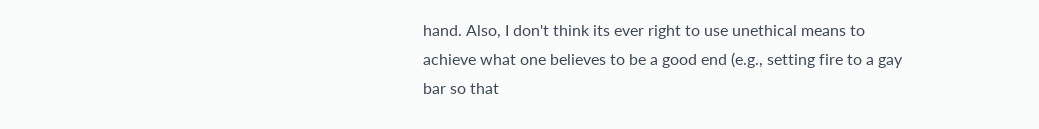hand. Also, I don't think its ever right to use unethical means to achieve what one believes to be a good end (e.g., setting fire to a gay bar so that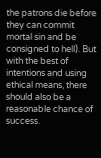the patrons die before they can commit mortal sin and be consigned to hell). But with the best of intentions and using ethical means, there should also be a reasonable chance of success.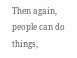Then again, people can do things,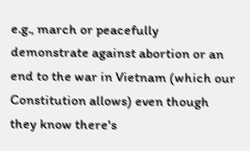e.g., march or peacefully demonstrate against abortion or an end to the war in Vietnam (which our Constitution allows) even though they know there's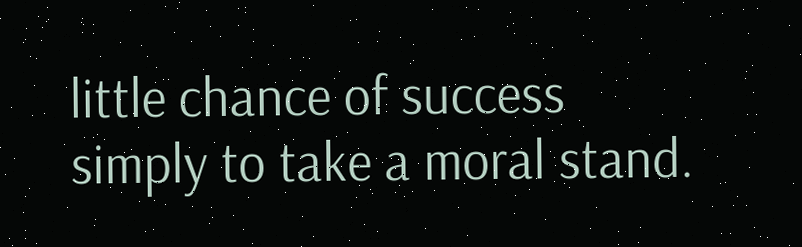little chance of success simply to take a moral stand.